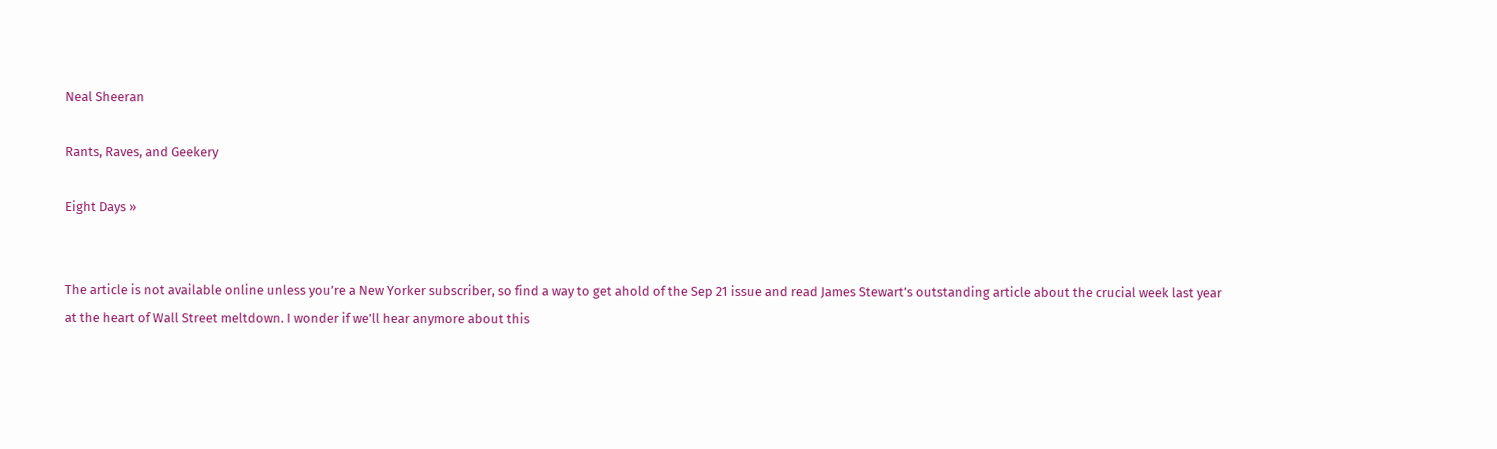Neal Sheeran

Rants, Raves, and Geekery

Eight Days »


The article is not available online unless you’re a New Yorker subscriber, so find a way to get ahold of the Sep 21 issue and read James Stewart’s outstanding article about the crucial week last year at the heart of Wall Street meltdown. I wonder if we’ll hear anymore about this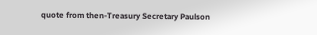quote from then-Treasury Secretary Paulson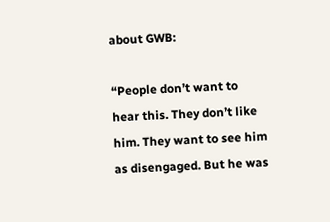about GWB:

“People don’t want to hear this. They don’t like him. They want to see him as disengaged. But he was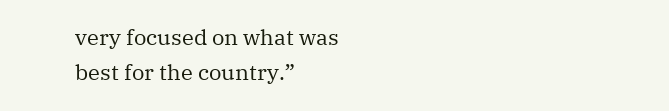very focused on what was best for the country.”